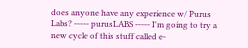does anyone have any experience w/ Purus Labs? ----- purusLABS ----- I'm going to try a new cycle of this stuff called e-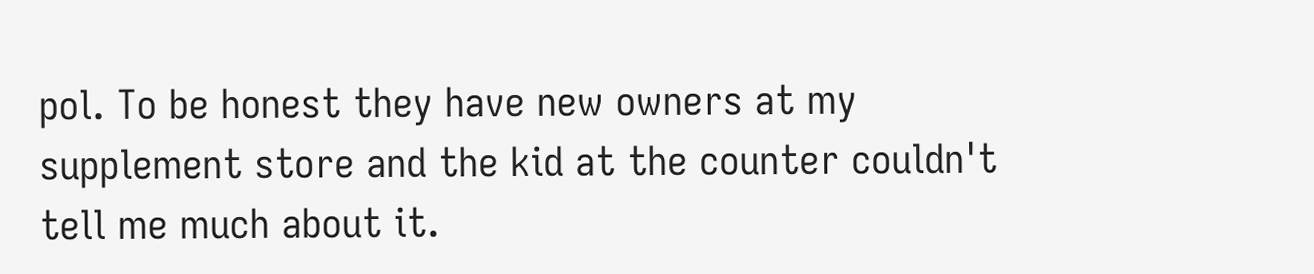pol. To be honest they have new owners at my supplement store and the kid at the counter couldn't tell me much about it.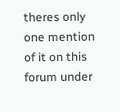theres only one mention of it on this forum under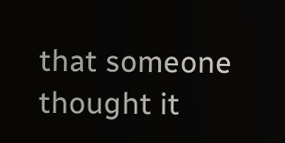that someone thought it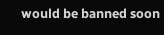would be banned soon